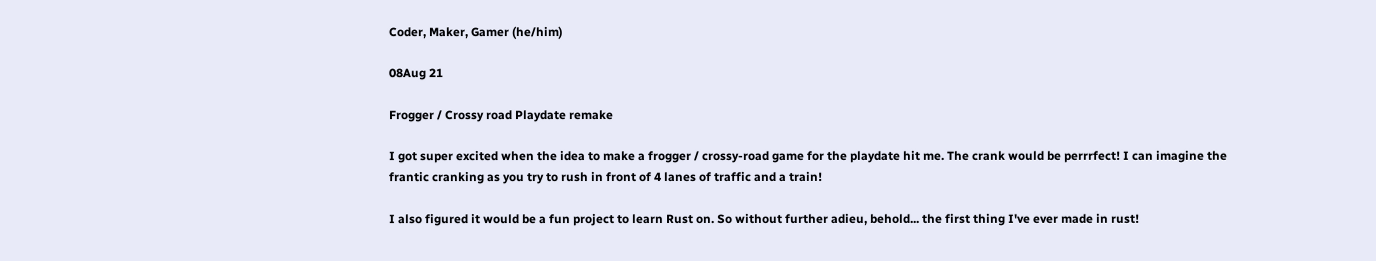Coder, Maker, Gamer (he/him)

08Aug 21

Frogger / Crossy road Playdate remake

I got super excited when the idea to make a frogger / crossy-road game for the playdate hit me. The crank would be perrrfect! I can imagine the frantic cranking as you try to rush in front of 4 lanes of traffic and a train!

I also figured it would be a fun project to learn Rust on. So without further adieu, behold... the first thing I've ever made in rust!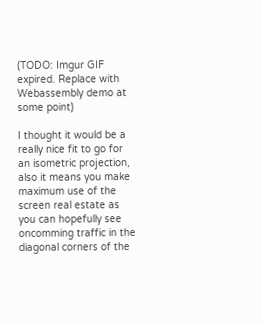(TODO: Imgur GIF expired. Replace with Webassembly demo at some point)

I thought it would be a really nice fit to go for an isometric projection, also it means you make maximum use of the screen real estate as you can hopefully see oncomming traffic in the diagonal corners of the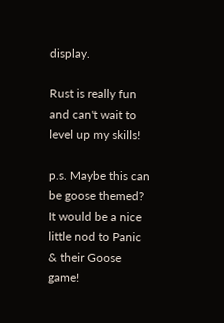display.

Rust is really fun and can't wait to level up my skills!

p.s. Maybe this can be goose themed? It would be a nice little nod to Panic & their Goose game!